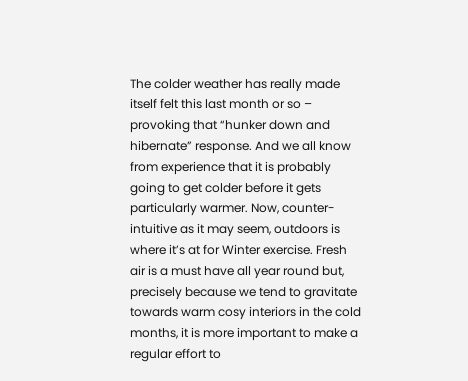The colder weather has really made itself felt this last month or so – provoking that “hunker down and hibernate” response. And we all know from experience that it is probably going to get colder before it gets particularly warmer. Now, counter-intuitive as it may seem, outdoors is where it’s at for Winter exercise. Fresh air is a must have all year round but, precisely because we tend to gravitate towards warm cosy interiors in the cold months, it is more important to make a regular effort to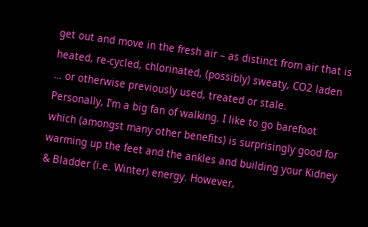get out and move in the fresh air – as distinct from air that is heated, re-cycled, chlorinated, (possibly) sweaty, CO2 laden … or otherwise previously used, treated or stale.
Personally, I’m a big fan of walking. I like to go barefoot which (amongst many other benefits) is surprisingly good for warming up the feet and the ankles and building your Kidney & Bladder (i.e. Winter) energy. However,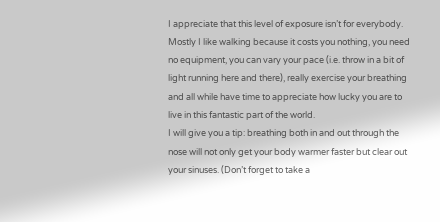I appreciate that this level of exposure isn’t for everybody. Mostly I like walking because it costs you nothing, you need no equipment, you can vary your pace (i.e. throw in a bit of light running here and there), really exercise your breathing and all while have time to appreciate how lucky you are to live in this fantastic part of the world.
I will give you a tip: breathing both in and out through the nose will not only get your body warmer faster but clear out your sinuses. (Don’t forget to take a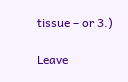tissue – or 3.)

Leave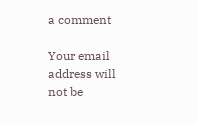a comment

Your email address will not be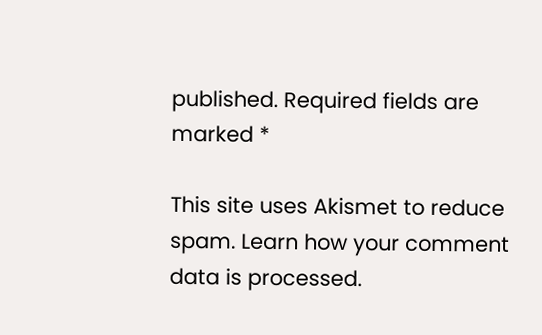published. Required fields are marked *

This site uses Akismet to reduce spam. Learn how your comment data is processed.